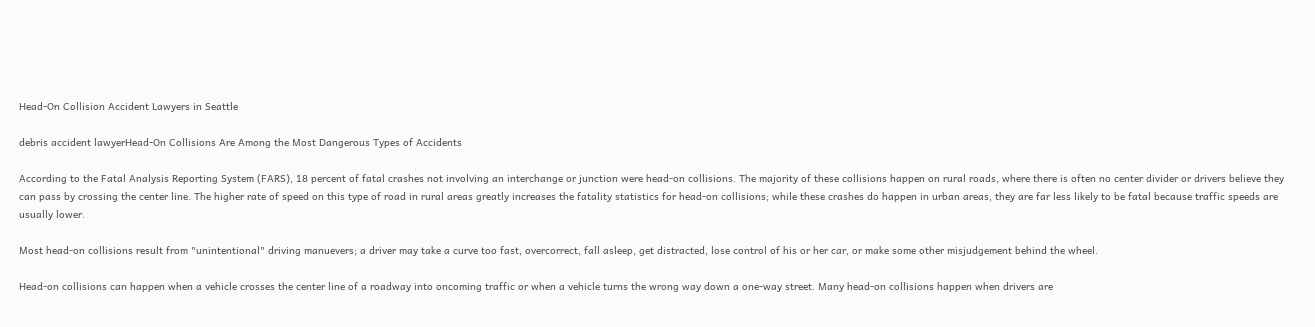Head-On Collision Accident Lawyers in Seattle

debris accident lawyerHead-On Collisions Are Among the Most Dangerous Types of Accidents

According to the Fatal Analysis Reporting System (FARS), 18 percent of fatal crashes not involving an interchange or junction were head-on collisions. The majority of these collisions happen on rural roads, where there is often no center divider or drivers believe they can pass by crossing the center line. The higher rate of speed on this type of road in rural areas greatly increases the fatality statistics for head-on collisions; while these crashes do happen in urban areas, they are far less likely to be fatal because traffic speeds are usually lower.

Most head-on collisions result from "unintentional" driving manuevers; a driver may take a curve too fast, overcorrect, fall asleep, get distracted, lose control of his or her car, or make some other misjudgement behind the wheel.

Head-on collisions can happen when a vehicle crosses the center line of a roadway into oncoming traffic or when a vehicle turns the wrong way down a one-way street. Many head-on collisions happen when drivers are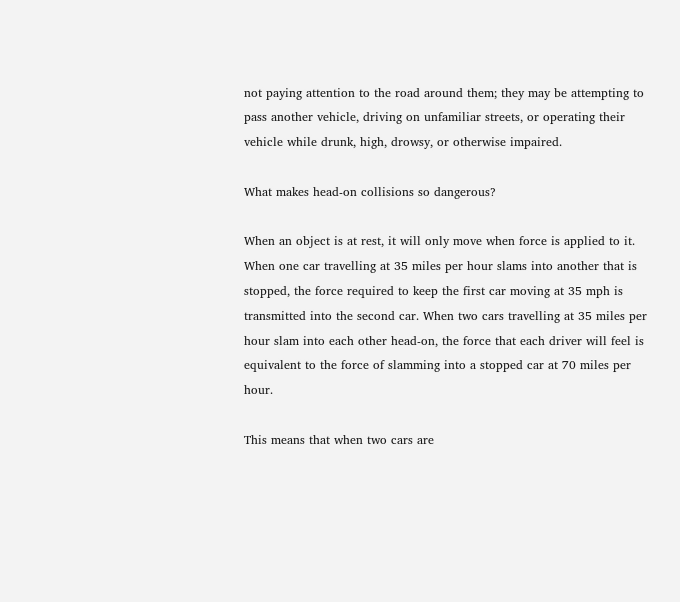not paying attention to the road around them; they may be attempting to pass another vehicle, driving on unfamiliar streets, or operating their vehicle while drunk, high, drowsy, or otherwise impaired.

What makes head-on collisions so dangerous?

When an object is at rest, it will only move when force is applied to it. When one car travelling at 35 miles per hour slams into another that is stopped, the force required to keep the first car moving at 35 mph is transmitted into the second car. When two cars travelling at 35 miles per hour slam into each other head-on, the force that each driver will feel is equivalent to the force of slamming into a stopped car at 70 miles per hour.

This means that when two cars are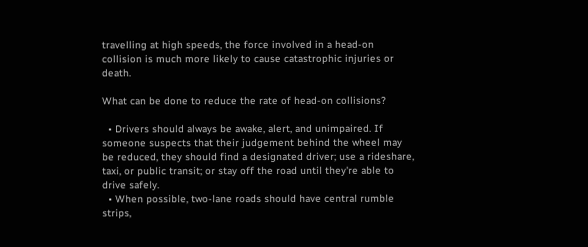travelling at high speeds, the force involved in a head-on collision is much more likely to cause catastrophic injuries or death.

What can be done to reduce the rate of head-on collisions?

  • Drivers should always be awake, alert, and unimpaired. If someone suspects that their judgement behind the wheel may be reduced, they should find a designated driver; use a rideshare, taxi, or public transit; or stay off the road until they're able to drive safely.
  • When possible, two-lane roads should have central rumble strips,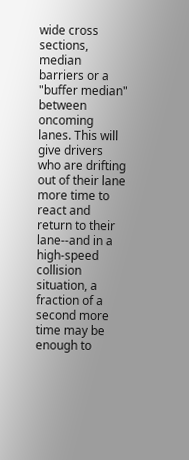wide cross sections, median barriers or a "buffer median" between oncoming lanes. This will give drivers who are drifting out of their lane more time to react and return to their lane--and in a high-speed collision situation, a fraction of a second more time may be enough to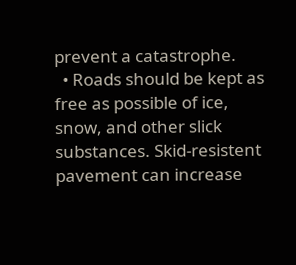prevent a catastrophe.
  • Roads should be kept as free as possible of ice, snow, and other slick substances. Skid-resistent pavement can increase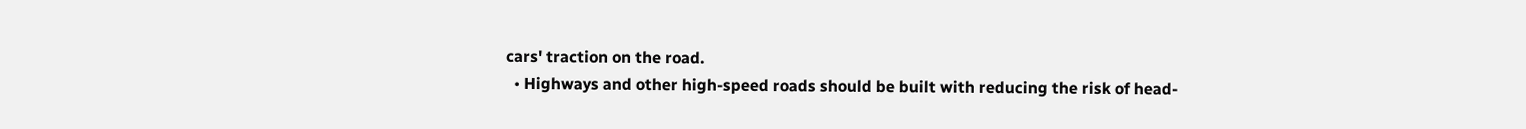cars' traction on the road.
  • Highways and other high-speed roads should be built with reducing the risk of head-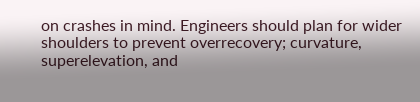on crashes in mind. Engineers should plan for wider shoulders to prevent overrecovery; curvature, superelevation, and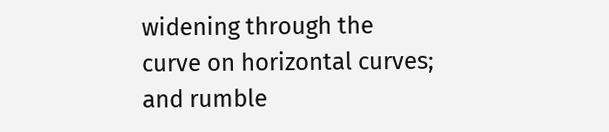widening through the curve on horizontal curves; and rumble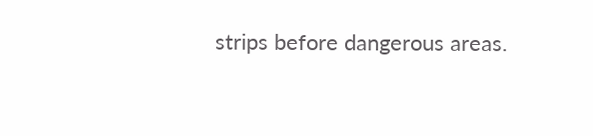strips before dangerous areas.